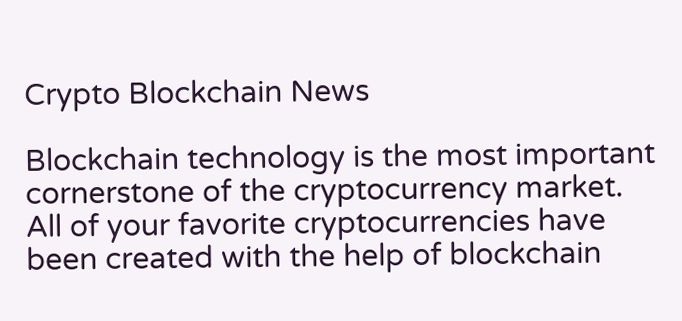Crypto Blockchain News

Blockchain technology is the most important cornerstone of the cryptocurrency market. All of your favorite cryptocurrencies have been created with the help of blockchain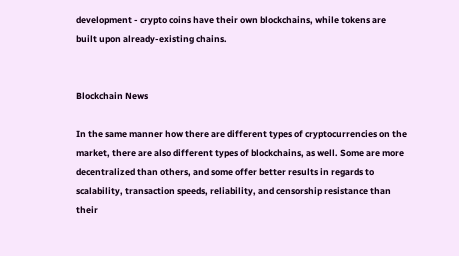development - crypto coins have their own blockchains, while tokens are built upon already-existing chains.


Blockchain News

In the same manner how there are different types of cryptocurrencies on the market, there are also different types of blockchains, as well. Some are more decentralized than others, and some offer better results in regards to scalability, transaction speeds, reliability, and censorship resistance than their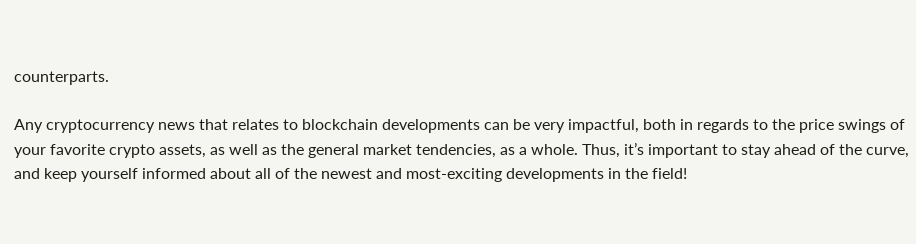counterparts.

Any cryptocurrency news that relates to blockchain developments can be very impactful, both in regards to the price swings of your favorite crypto assets, as well as the general market tendencies, as a whole. Thus, it’s important to stay ahead of the curve, and keep yourself informed about all of the newest and most-exciting developments in the field!